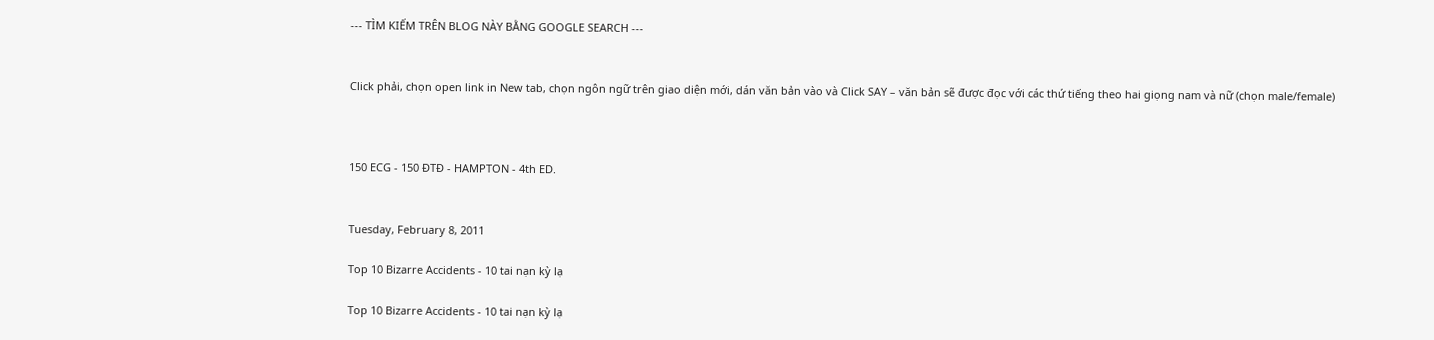--- TÌM KIẾM TRÊN BLOG NÀY BẰNG GOOGLE SEARCH ---


Click phải, chọn open link in New tab, chọn ngôn ngữ trên giao diện mới, dán văn bản vào và Click SAY – văn bản sẽ được đọc với các thứ tiếng theo hai giọng nam và nữ (chọn male/female)



150 ECG - 150 ĐTĐ - HAMPTON - 4th ED.


Tuesday, February 8, 2011

Top 10 Bizarre Accidents - 10 tai nạn kỳ lạ

Top 10 Bizarre Accidents - 10 tai nạn kỳ lạ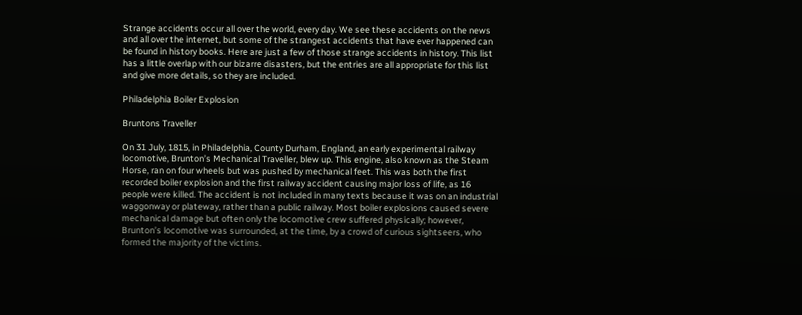Strange accidents occur all over the world, every day. We see these accidents on the news and all over the internet, but some of the strangest accidents that have ever happened can be found in history books. Here are just a few of those strange accidents in history. This list has a little overlap with our bizarre disasters, but the entries are all appropriate for this list and give more details, so they are included.

Philadelphia Boiler Explosion

Bruntons Traveller

On 31 July, 1815, in Philadelphia, County Durham, England, an early experimental railway locomotive, Brunton’s Mechanical Traveller, blew up. This engine, also known as the Steam Horse, ran on four wheels but was pushed by mechanical feet. This was both the first recorded boiler explosion and the first railway accident causing major loss of life, as 16 people were killed. The accident is not included in many texts because it was on an industrial waggonway or plateway, rather than a public railway. Most boiler explosions caused severe mechanical damage but often only the locomotive crew suffered physically; however, Brunton’s locomotive was surrounded, at the time, by a crowd of curious sightseers, who formed the majority of the victims.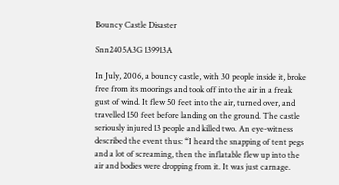Bouncy Castle Disaster

Snn2405A3G 139913A

In July, 2006, a bouncy castle, with 30 people inside it, broke free from its moorings and took off into the air in a freak gust of wind. It flew 50 feet into the air, turned over, and travelled 150 feet before landing on the ground. The castle seriously injured 13 people and killed two. An eye-witness described the event thus: “I heard the snapping of tent pegs and a lot of screaming, then the inflatable flew up into the air and bodies were dropping from it. It was just carnage.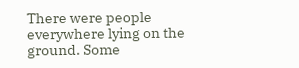There were people everywhere lying on the ground. Some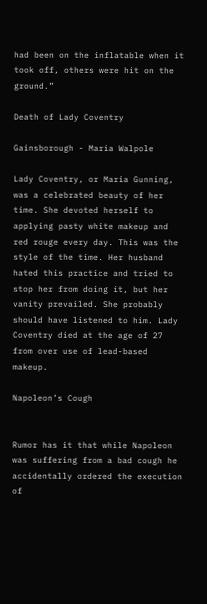had been on the inflatable when it took off, others were hit on the ground.”

Death of Lady Coventry

Gainsborough - Maria Walpole

Lady Coventry, or Maria Gunning, was a celebrated beauty of her time. She devoted herself to applying pasty white makeup and red rouge every day. This was the style of the time. Her husband hated this practice and tried to stop her from doing it, but her vanity prevailed. She probably should have listened to him. Lady Coventry died at the age of 27 from over use of lead-based makeup.

Napoleon’s Cough


Rumor has it that while Napoleon was suffering from a bad cough he accidentally ordered the execution of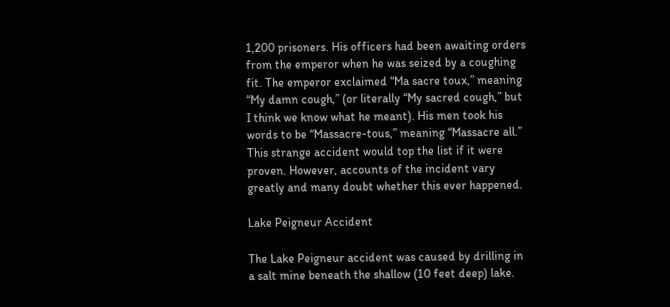1,200 prisoners. His officers had been awaiting orders from the emperor when he was seized by a coughing fit. The emperor exclaimed “Ma sacre toux,” meaning “My damn cough,” (or literally “My sacred cough,” but I think we know what he meant). His men took his words to be “Massacre-tous,” meaning “Massacre all.” This strange accident would top the list if it were proven. However, accounts of the incident vary greatly and many doubt whether this ever happened.

Lake Peigneur Accident

The Lake Peigneur accident was caused by drilling in a salt mine beneath the shallow (10 feet deep) lake.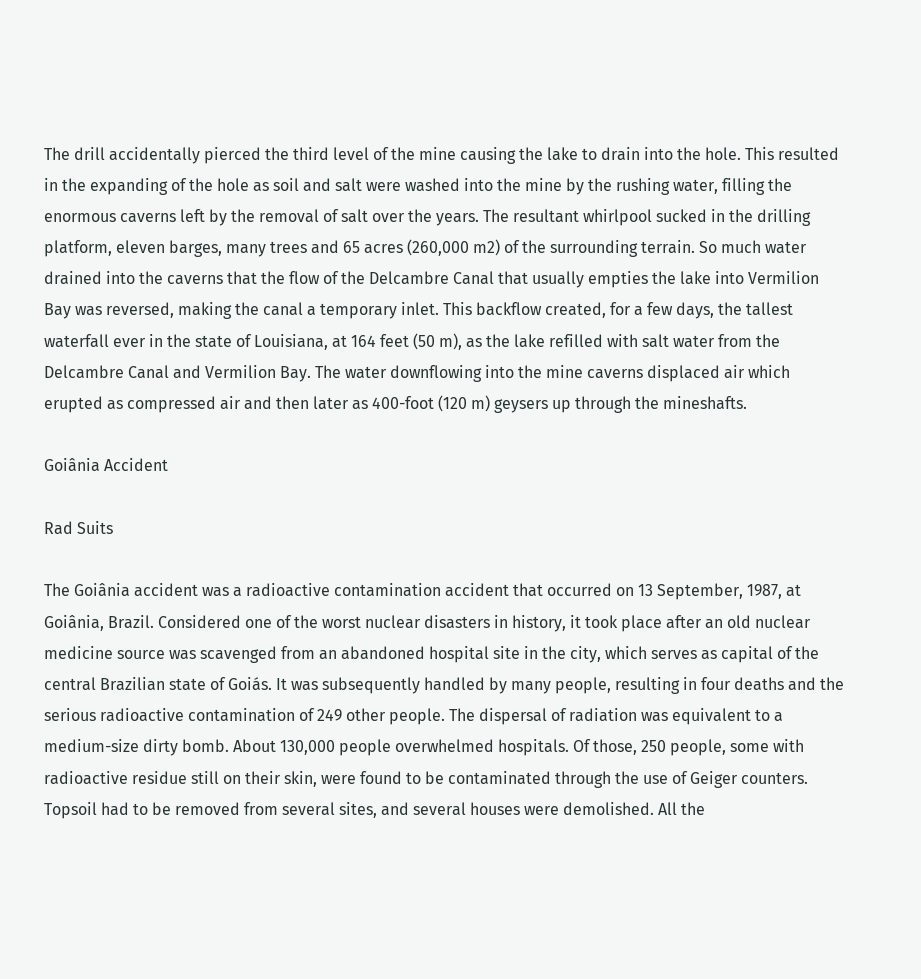The drill accidentally pierced the third level of the mine causing the lake to drain into the hole. This resulted in the expanding of the hole as soil and salt were washed into the mine by the rushing water, filling the enormous caverns left by the removal of salt over the years. The resultant whirlpool sucked in the drilling platform, eleven barges, many trees and 65 acres (260,000 m2) of the surrounding terrain. So much water drained into the caverns that the flow of the Delcambre Canal that usually empties the lake into Vermilion Bay was reversed, making the canal a temporary inlet. This backflow created, for a few days, the tallest waterfall ever in the state of Louisiana, at 164 feet (50 m), as the lake refilled with salt water from the Delcambre Canal and Vermilion Bay. The water downflowing into the mine caverns displaced air which erupted as compressed air and then later as 400-foot (120 m) geysers up through the mineshafts.

Goiânia Accident

Rad Suits

The Goiânia accident was a radioactive contamination accident that occurred on 13 September, 1987, at Goiânia, Brazil. Considered one of the worst nuclear disasters in history, it took place after an old nuclear medicine source was scavenged from an abandoned hospital site in the city, which serves as capital of the central Brazilian state of Goiás. It was subsequently handled by many people, resulting in four deaths and the serious radioactive contamination of 249 other people. The dispersal of radiation was equivalent to a medium-size dirty bomb. About 130,000 people overwhelmed hospitals. Of those, 250 people, some with radioactive residue still on their skin, were found to be contaminated through the use of Geiger counters. Topsoil had to be removed from several sites, and several houses were demolished. All the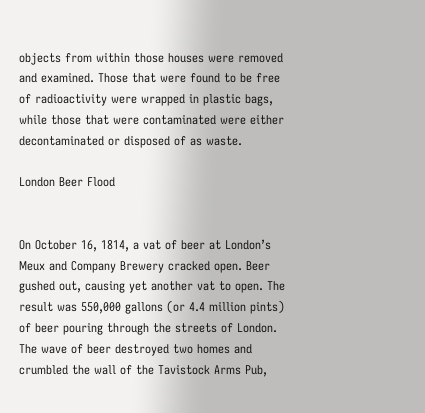objects from within those houses were removed and examined. Those that were found to be free of radioactivity were wrapped in plastic bags, while those that were contaminated were either decontaminated or disposed of as waste.

London Beer Flood


On October 16, 1814, a vat of beer at London’s Meux and Company Brewery cracked open. Beer gushed out, causing yet another vat to open. The result was 550,000 gallons (or 4.4 million pints) of beer pouring through the streets of London. The wave of beer destroyed two homes and crumbled the wall of the Tavistock Arms Pub,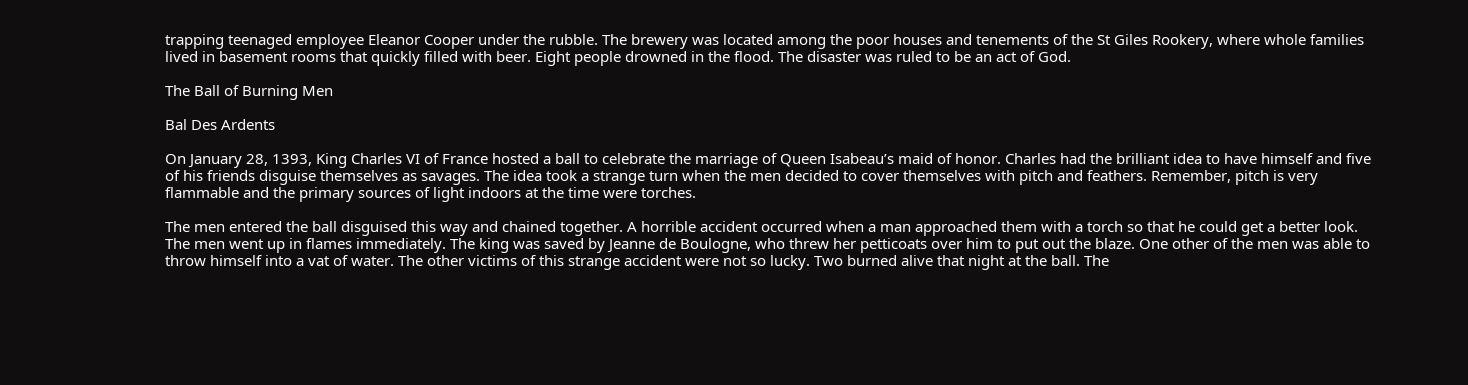trapping teenaged employee Eleanor Cooper under the rubble. The brewery was located among the poor houses and tenements of the St Giles Rookery, where whole families lived in basement rooms that quickly filled with beer. Eight people drowned in the flood. The disaster was ruled to be an act of God.

The Ball of Burning Men

Bal Des Ardents

On January 28, 1393, King Charles VI of France hosted a ball to celebrate the marriage of Queen Isabeau’s maid of honor. Charles had the brilliant idea to have himself and five of his friends disguise themselves as savages. The idea took a strange turn when the men decided to cover themselves with pitch and feathers. Remember, pitch is very flammable and the primary sources of light indoors at the time were torches.

The men entered the ball disguised this way and chained together. A horrible accident occurred when a man approached them with a torch so that he could get a better look. The men went up in flames immediately. The king was saved by Jeanne de Boulogne, who threw her petticoats over him to put out the blaze. One other of the men was able to throw himself into a vat of water. The other victims of this strange accident were not so lucky. Two burned alive that night at the ball. The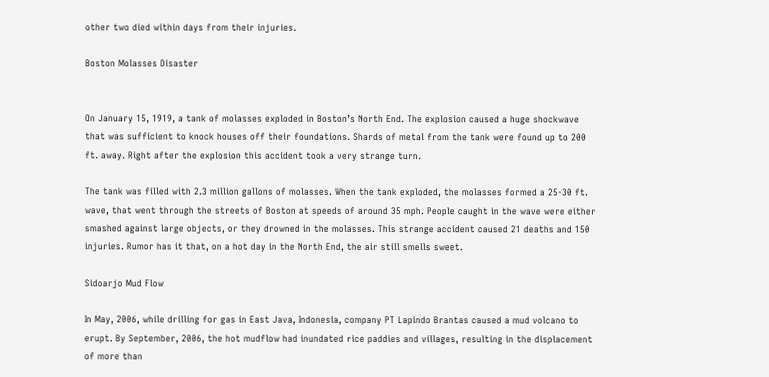other two died within days from their injuries.

Boston Molasses Disaster


On January 15, 1919, a tank of molasses exploded in Boston’s North End. The explosion caused a huge shockwave that was sufficient to knock houses off their foundations. Shards of metal from the tank were found up to 200 ft. away. Right after the explosion this accident took a very strange turn.

The tank was filled with 2.3 million gallons of molasses. When the tank exploded, the molasses formed a 25-30 ft. wave, that went through the streets of Boston at speeds of around 35 mph. People caught in the wave were either smashed against large objects, or they drowned in the molasses. This strange accident caused 21 deaths and 150 injuries. Rumor has it that, on a hot day in the North End, the air still smells sweet.

Sidoarjo Mud Flow

In May, 2006, while drilling for gas in East Java, Indonesia, company PT Lapindo Brantas caused a mud volcano to erupt. By September, 2006, the hot mudflow had inundated rice paddies and villages, resulting in the displacement of more than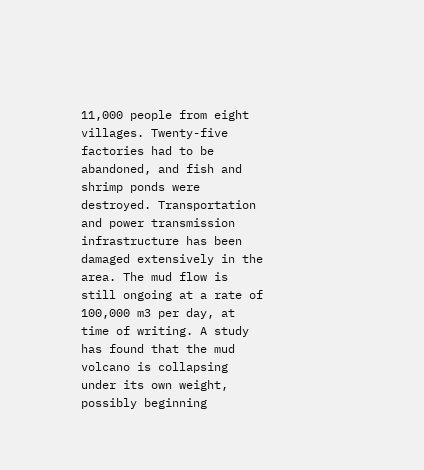11,000 people from eight villages. Twenty-five factories had to be abandoned, and fish and shrimp ponds were destroyed. Transportation and power transmission infrastructure has been damaged extensively in the area. The mud flow is still ongoing at a rate of 100,000 m3 per day, at time of writing. A study has found that the mud volcano is collapsing under its own weight, possibly beginning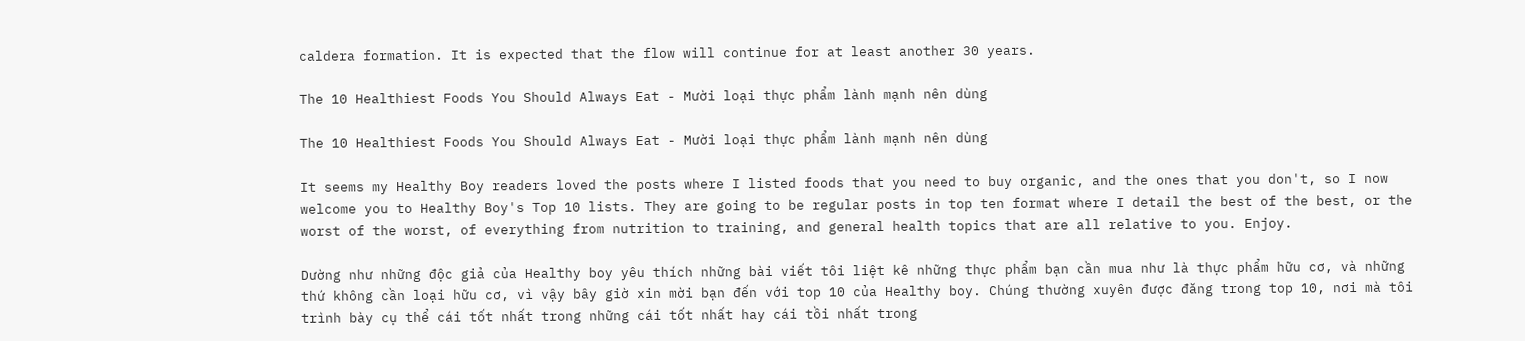caldera formation. It is expected that the flow will continue for at least another 30 years.

The 10 Healthiest Foods You Should Always Eat - Mười loại thực phẩm lành mạnh nên dùng

The 10 Healthiest Foods You Should Always Eat - Mười loại thực phẩm lành mạnh nên dùng

It seems my Healthy Boy readers loved the posts where I listed foods that you need to buy organic, and the ones that you don't, so I now welcome you to Healthy Boy's Top 10 lists. They are going to be regular posts in top ten format where I detail the best of the best, or the worst of the worst, of everything from nutrition to training, and general health topics that are all relative to you. Enjoy.

Dường như những độc giả của Healthy boy yêu thích những bài viết tôi liệt kê những thực phẩm bạn cần mua như là thực phẩm hữu cơ, và những thứ không cần loại hữu cơ, vì vậy bây giờ xin mời bạn đến với top 10 của Healthy boy. Chúng thường xuyên được đăng trong top 10, nơi mà tôi trình bày cụ thể cái tốt nhất trong những cái tốt nhất hay cái tồi nhất trong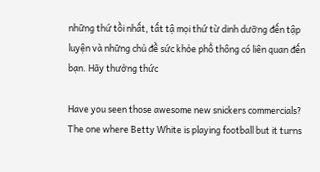những thứ tồi nhất, tất tậ mọi thứ từ dinh dưỡng đến tập luyện và những chủ đề sức khỏe phổ thông có liên quan đến bạn. Hãy thưởng thức

Have you seen those awesome new snickers commercials? The one where Betty White is playing football but it turns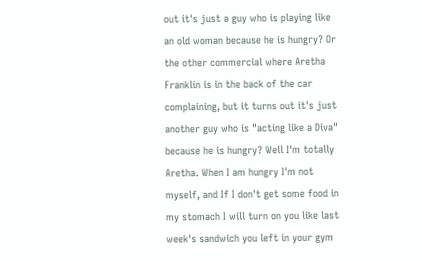out it's just a guy who is playing like an old woman because he is hungry? Or the other commercial where Aretha Franklin is in the back of the car complaining, but it turns out it's just another guy who is "acting like a Diva" because he is hungry? Well I'm totally Aretha. When I am hungry I'm not myself, and If I don't get some food in my stomach I will turn on you like last week's sandwich you left in your gym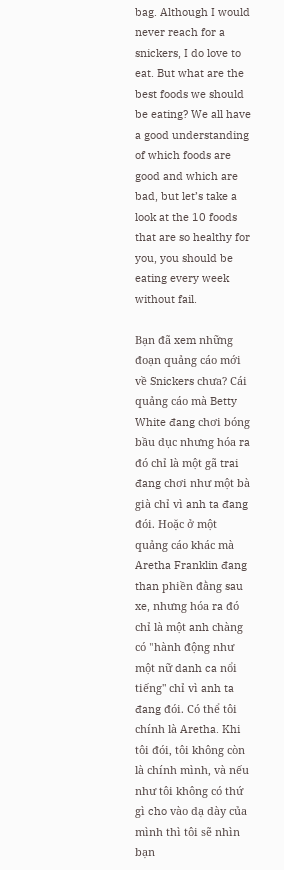bag. Although I would never reach for a snickers, I do love to eat. But what are the best foods we should be eating? We all have a good understanding of which foods are good and which are bad, but let’s take a look at the 10 foods that are so healthy for you, you should be eating every week without fail.

Bạn đã xem những đoạn quảng cáo mới về Snickers chưa? Cái quảng cáo mà Betty White đang chơi bóng bầu dục nhưng hóa ra đó chỉ là một gã trai đang chơi như một bà già chỉ vì anh ta đang đói. Hoặc ở một quảng cáo khác mà Aretha Franklin đang than phiền đằng sau xe, nhưng hóa ra đó chỉ là một anh chàng có "hành động như một nữ danh ca nổi tiếng" chỉ vì anh ta đang đói. Có thể tôi chính là Aretha. Khi tôi đói, tôi không còn là chính mình, và nếu như tôi không có thứ gì cho vào dạ dày của mình thì tôi sẽ nhìn bạn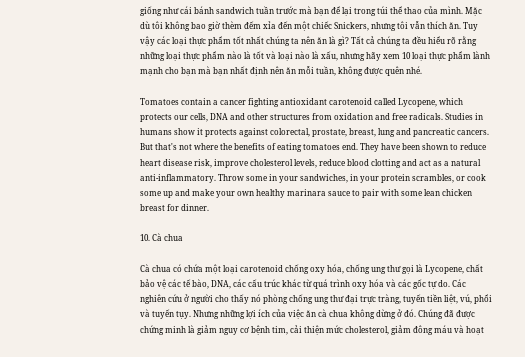giống như cái bánh sandwich tuần trước mà bạn để lại trong túi thể thao của mình. Mặc dù tôi không bao giờ thèm đếm xỉa đến một chiếc Snickers, nhưng tôi vẫn thích ăn. Tuy vậy các loại thực phẩm tốt nhất chúng ta nên ăn là gì? Tất cả chúng ta đều hiểu rõ rằng những loại thực phẩm nào là tốt và loại nào là xấu, nhưng hãy xem 10 loại thực phẩm lành mạnh cho bạn mà bạn nhất định nên ăn mỗi tuần, không được quên nhé.

Tomatoes contain a cancer fighting antioxidant carotenoid called Lycopene, which protects our cells, DNA and other structures from oxidation and free radicals. Studies in humans show it protects against colorectal, prostate, breast, lung and pancreatic cancers. But that's not where the benefits of eating tomatoes end. They have been shown to reduce heart disease risk, improve cholesterol levels, reduce blood clotting and act as a natural anti-inflammatory. Throw some in your sandwiches, in your protein scrambles, or cook some up and make your own healthy marinara sauce to pair with some lean chicken breast for dinner.

10. Cà chua

Cà chua có chứa một loại carotenoid chống oxy hóa, chống ung thư gọi là Lycopene, chất bảo vệ các tế bào, DNA, các cấu trúc khác từ quá trình oxy hóa và các gốc tự do. Các nghiên cứu ở người cho thấy nó phòng chống ung thư đại trực tràng, tuyến tiền liệt, vú, phổi và tuyến tụy. Nhưng những lợi ích của việc ăn cà chua không dừng ở đó. Chúng đã được chứng minh là giảm nguy cơ bệnh tim, cải thiện mức cholesterol, giảm đông máu và hoạt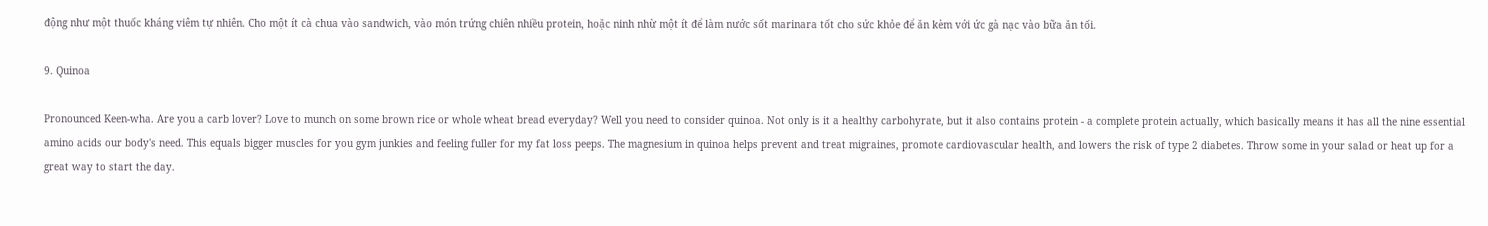động như một thuốc kháng viêm tự nhiên. Cho một ít cà chua vào sandwich, vào món trứng chiên nhiều protein, hoặc ninh nhừ một ít để làm nước sốt marinara tốt cho sức khỏe để ăn kèm với ức gà nạc vào bữa ăn tối.

9. Quinoa

Pronounced Keen-wha. Are you a carb lover? Love to munch on some brown rice or whole wheat bread everyday? Well you need to consider quinoa. Not only is it a healthy carbohyrate, but it also contains protein - a complete protein actually, which basically means it has all the nine essential amino acids our body's need. This equals bigger muscles for you gym junkies and feeling fuller for my fat loss peeps. The magnesium in quinoa helps prevent and treat migraines, promote cardiovascular health, and lowers the risk of type 2 diabetes. Throw some in your salad or heat up for a great way to start the day.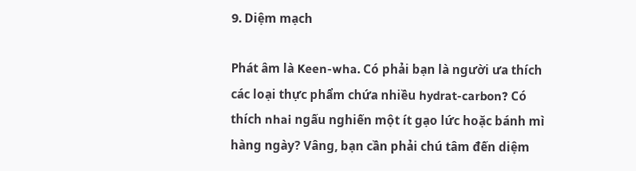9. Diệm mạch

Phát âm là Keen-wha. Có phải bạn là người ưa thích các loại thực phẩm chứa nhiều hydrat-carbon? Có thích nhai ngấu nghiến một ít gạo lức hoặc bánh mì hàng ngày? Vâng, bạn cần phải chú tâm đến diệm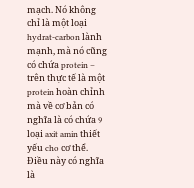mạch. Nó không chỉ là một loại hydrat-carbon lành mạnh, mà nó cũng có chứa protein – trên thực tế là một protein hoàn chỉnh mà về cơ bản có nghĩa là có chứa 9 loại axit amin thiết yếu cho cơ thể. Điều này có nghĩa là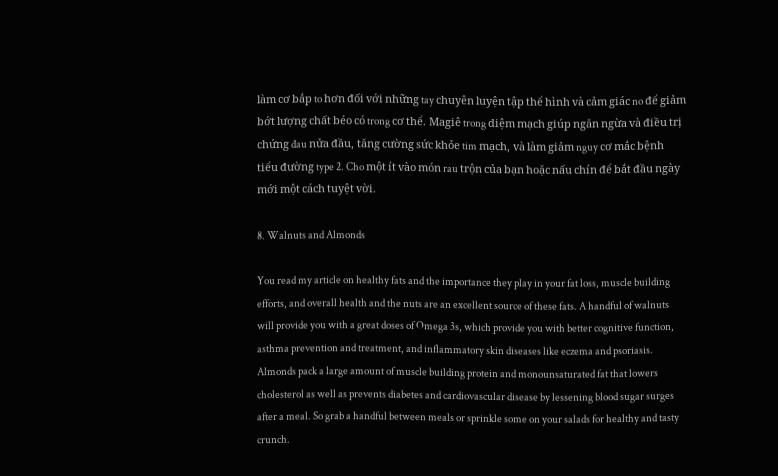làm cơ bắp to hơn đối với những tay chuyên luyện tập thể hình và cảm giác no để giảm bớt lượng chất béo có trong cơ thể. Magiê trong diệm mạch giúp ngăn ngừa và điều trị chứng đau nửa đầu, tăng cường sức khỏe tim mạch, và làm giảm nguy cơ mắc bệnh tiểu đường type 2. Cho một ít vào món rau trộn của bạn hoặc nấu chín để bắt đầu ngày mới một cách tuyệt vời.

8. Walnuts and Almonds

You read my article on healthy fats and the importance they play in your fat loss, muscle building efforts, and overall health and the nuts are an excellent source of these fats. A handful of walnuts will provide you with a great doses of Omega 3s, which provide you with better cognitive function, asthma prevention and treatment, and inflammatory skin diseases like eczema and psoriasis. Almonds pack a large amount of muscle building protein and monounsaturated fat that lowers cholesterol as well as prevents diabetes and cardiovascular disease by lessening blood sugar surges after a meal. So grab a handful between meals or sprinkle some on your salads for healthy and tasty crunch.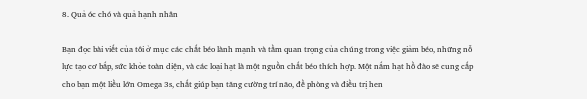8. Quả óc chó và quả hạnh nhân

Bạn đọc bài viết của tôi ở mục các chất béo lành mạnh và tầm quan trọng của chúng trong việc giảm béo, những nỗ lực tạo cơ bắp, sức khỏe toàn diện, và các loại hạt là một nguồn chất béo thích hợp. Một nắm hạt hồ đào sẽ cung cấp cho bạn một liều lớn Omega 3s, chất giúp bạn tăng cường trí não, đề phòng và điều trị hen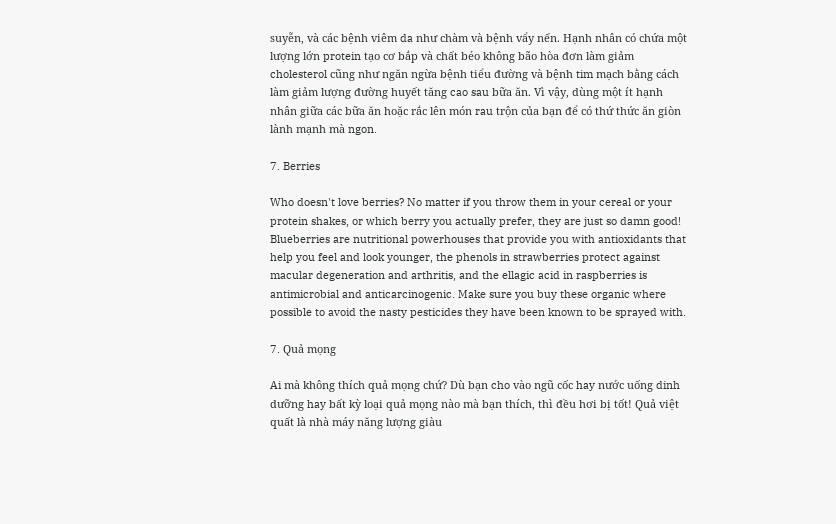suyễn, và các bệnh viêm da như chàm và bệnh vẩy nến. Hạnh nhân có chứa một lượng lớn protein tạo cơ bắp và chất béo không bão hòa đơn làm giảm cholesterol cũng như ngăn ngừa bệnh tiểu đường và bệnh tim mạch bằng cách làm giảm lượng đường huyết tăng cao sau bữa ăn. Vì vậy, dùng một ít hạnh nhân giữa các bữa ăn hoặc rắc lên món rau trộn của bạn để có thứ thức ăn giòn lành mạnh mà ngon.

7. Berries

Who doesn't love berries? No matter if you throw them in your cereal or your protein shakes, or which berry you actually prefer, they are just so damn good! Blueberries are nutritional powerhouses that provide you with antioxidants that help you feel and look younger, the phenols in strawberries protect against macular degeneration and arthritis, and the ellagic acid in raspberries is antimicrobial and anticarcinogenic. Make sure you buy these organic where possible to avoid the nasty pesticides they have been known to be sprayed with.

7. Quả mọng

Ai mà không thích quả mọng chứ? Dù bạn cho vào ngũ cốc hay nước uống dinh dưỡng hay bất kỳ loại quả mọng nào mà bạn thích, thì đều hơi bị tốt! Quả việt quất là nhà máy năng lượng giàu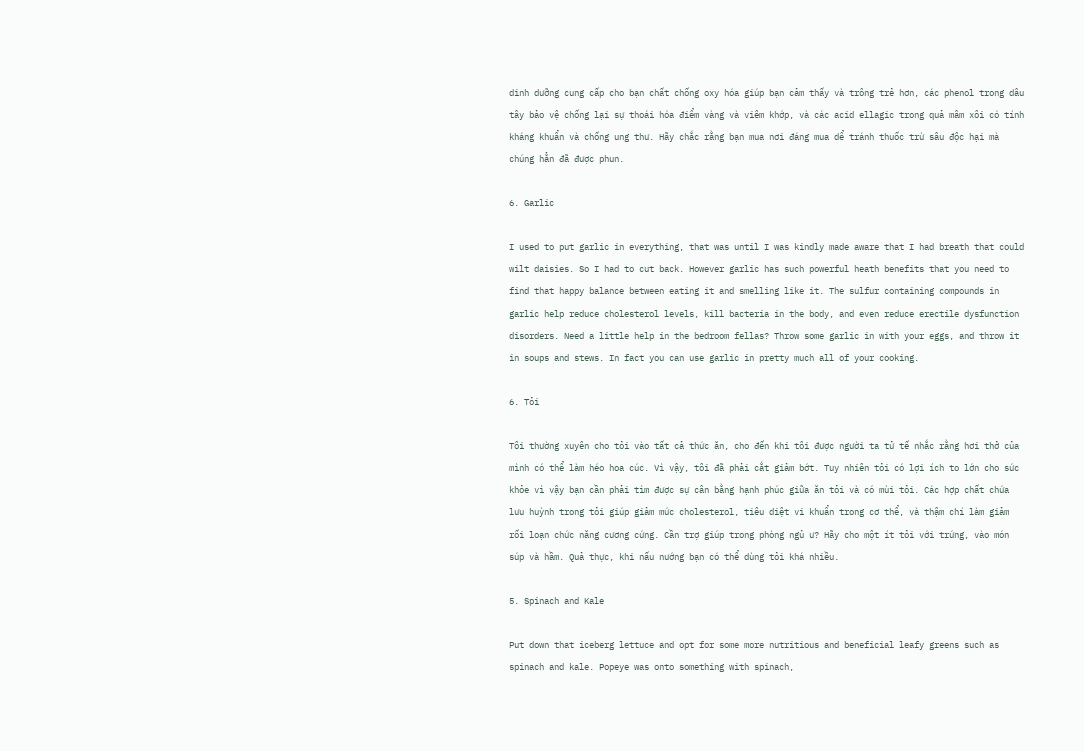dinh dưỡng cung cấp cho bạn chất chống oxy hóa giúp bạn cảm thấy và trông trẻ hơn, các phenol trong dâu tây bảo vệ chống lại sự thoái hóa điểm vàng và viêm khớp, và các acid ellagic trong quả mâm xôi có tính kháng khuẩn và chống ung thư. Hãy chắc rằng bạn mua nơi đáng mua dể tránh thuốc trừ sâu độc hại mà chúng hẳn đã được phun.

6. Garlic

I used to put garlic in everything, that was until I was kindly made aware that I had breath that could wilt daisies. So I had to cut back. However garlic has such powerful heath benefits that you need to find that happy balance between eating it and smelling like it. The sulfur containing compounds in garlic help reduce cholesterol levels, kill bacteria in the body, and even reduce erectile dysfunction disorders. Need a little help in the bedroom fellas? Throw some garlic in with your eggs, and throw it in soups and stews. In fact you can use garlic in pretty much all of your cooking.

6. Tỏi

Tôi thường xuyên cho tỏi vào tất cả thức ăn, cho đến khi tôi được người ta tử tế nhắc rằng hơi thở của mình có thể làm héo hoa cúc. Vì vậy, tôi đã phải cắt giảm bớt. Tuy nhiên tỏi có lợi ích to lớn cho sức khỏe vì vậy bạn cần phải tìm được sự cân bằng hạnh phúc giữa ăn tỏi và có mùi tỏi. Các hợp chất chứa lưu huỳnh trong tỏi giúp giảm mức cholesterol, tiêu diệt vi khuẩn trong cơ thể, và thậm chí làm giảm rối loạn chức năng cương cứng. Cần trợ giúp trong phòng ngủ ư? Hãy cho một ít tỏi với trứng, vào món súp và hầm. Quả thực, khi nấu nướng bạn có thể dùng tỏi khá nhiều.

5. Spinach and Kale

Put down that iceberg lettuce and opt for some more nutritious and beneficial leafy greens such as spinach and kale. Popeye was onto something with spinach,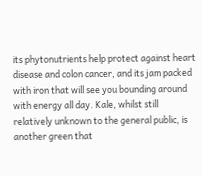its phytonutrients help protect against heart disease and colon cancer, and its jam packed with iron that will see you bounding around with energy all day. Kale, whilst still relatively unknown to the general public, is another green that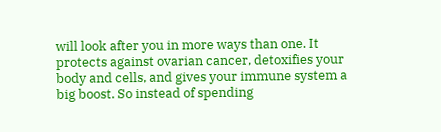will look after you in more ways than one. It protects against ovarian cancer, detoxifies your body and cells, and gives your immune system a big boost. So instead of spending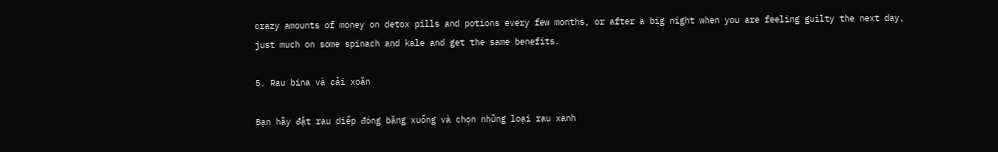crazy amounts of money on detox pills and potions every few months, or after a big night when you are feeling guilty the next day, just much on some spinach and kale and get the same benefits.

5. Rau bina và cải xoăn

Bạn hãy đặt rau diếp đóng băng xuống và chọn những loại rau xanh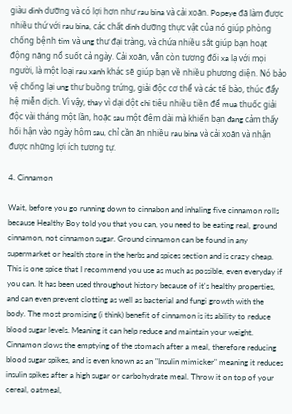giàu dinh dưỡng và có lợi hơn như rau bina và cải xoăn. Popeye đã làm được nhiều thứ với rau bina, các chất dinh dưỡng thực vật của nó giúp phòng chống bệnh tim và ung thư đại tràng, và chứa nhiều sắt giúp bạn hoạt động năng nổ suốt cả ngày. Cải xoăn, vẫn còn tương đối xa lạ với mọi người, là một loại rau xanh khác sẽ giúp bạn về nhiều phương diện. Nó bảo vệ chống lại ung thư buồng trứng, giải độc cơ thể và các tế bào, thúc đẩy hệ miễn dịch. Vì vậy, thay vì dại dột chi tiêu nhiều tiền để mua thuốc giải độc vài tháng một lần, hoặc sau một đêm dài mà khiến bạn đang cảm thấy hối hận vào ngày hôm sau, chỉ cần ăn nhiều rau bina và cải xoăn và nhận được những lợi ích tương tự.

4. Cinnamon

Wait, before you go running down to cinnabon and inhaling five cinnamon rolls because Healthy Boy told you that you can, you need to be eating real, ground cinnamon, not cinnamon sugar. Ground cinnamon can be found in any supermarket or health store in the herbs and spices section and is crazy cheap. This is one spice that I recommend you use as much as possible, even everyday if you can. It has been used throughout history because of it's healthy properties, and can even prevent clotting as well as bacterial and fungi growth with the body. The most promising (i think) benefit of cinnamon is its ability to reduce blood sugar levels. Meaning it can help reduce and maintain your weight. Cinnamon slows the emptying of the stomach after a meal, therefore reducing blood sugar spikes, and is even known as an "Insulin mimicker" meaning it reduces insulin spikes after a high sugar or carbohydrate meal. Throw it on top of your cereal, oatmeal,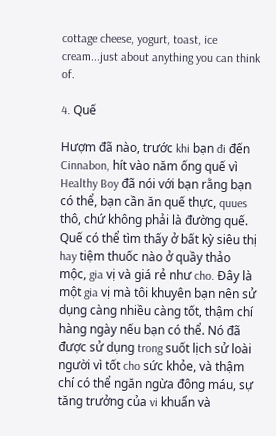cottage cheese, yogurt, toast, ice cream...just about anything you can think of.

4. Quế

Hượm đã nào, trước khi bạn đi đến Cinnabon, hít vào năm ống quế vì Healthy Boy đã nói với bạn rằng bạn có thể, bạn cần ăn quế thực, quues thô, chứ không phải là đường quế. Quế có thể tìm thấy ở bất kỳ siêu thị hay tiệm thuốc nào ở quầy thảo mộc, gia vị và giá rẻ như cho. Đây là một gia vị mà tôi khuyên bạn nên sử dụng càng nhiều càng tốt, thậm chí hàng ngày nếu bạn có thể. Nó đã được sử dụng trong suốt lịch sử loài người vì tốt cho sức khỏe, và thậm chí có thể ngăn ngừa đông máu, sự tăng trưởng của vi khuẩn và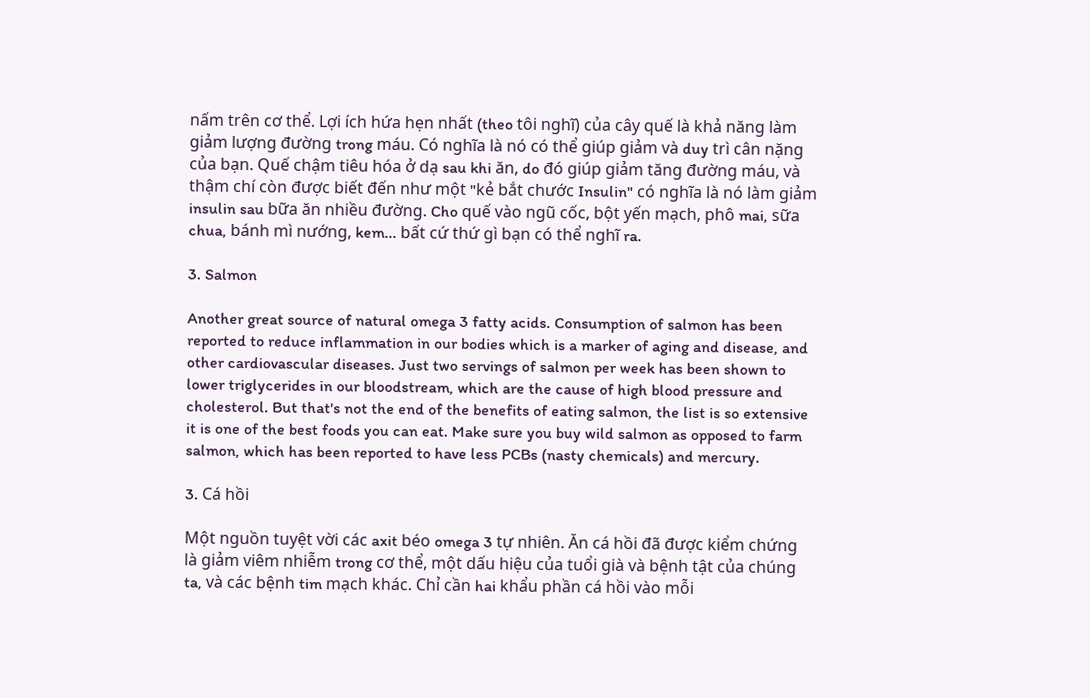nấm trên cơ thể. Lợi ích hứa hẹn nhất (theo tôi nghĩ) của cây quế là khả năng làm giảm lượng đường trong máu. Có nghĩa là nó có thể giúp giảm và duy trì cân nặng của bạn. Quế chậm tiêu hóa ở dạ sau khi ăn, do đó giúp giảm tăng đường máu, và thậm chí còn được biết đến như một "kẻ bắt chước Insulin" có nghĩa là nó làm giảm insulin sau bữa ăn nhiều đường. Cho quế vào ngũ cốc, bột yến mạch, phô mai, sữa chua, bánh mì nướng, kem... bất cứ thứ gì bạn có thể nghĩ ra.

3. Salmon

Another great source of natural omega 3 fatty acids. Consumption of salmon has been reported to reduce inflammation in our bodies which is a marker of aging and disease, and other cardiovascular diseases. Just two servings of salmon per week has been shown to lower triglycerides in our bloodstream, which are the cause of high blood pressure and cholesterol. But that's not the end of the benefits of eating salmon, the list is so extensive it is one of the best foods you can eat. Make sure you buy wild salmon as opposed to farm salmon, which has been reported to have less PCBs (nasty chemicals) and mercury.

3. Cá hồi

Một nguồn tuyệt vời các axit béo omega 3 tự nhiên. Ăn cá hồi đã được kiểm chứng là giảm viêm nhiễm trong cơ thể, một dấu hiệu của tuổi già và bệnh tật của chúng ta, và các bệnh tim mạch khác. Chỉ cần hai khẩu phần cá hồi vào mỗi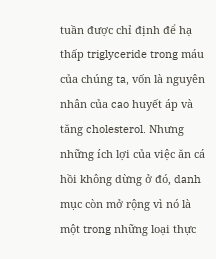tuần được chỉ định để hạ thấp triglyceride trong máu của chúng ta, vốn là nguyên nhân của cao huyết áp và tăng cholesterol. Nhưng những ích lợi của việc ăn cá hồi không dừng ở đó, danh mục còn mở rộng vì nó là một trong những loại thực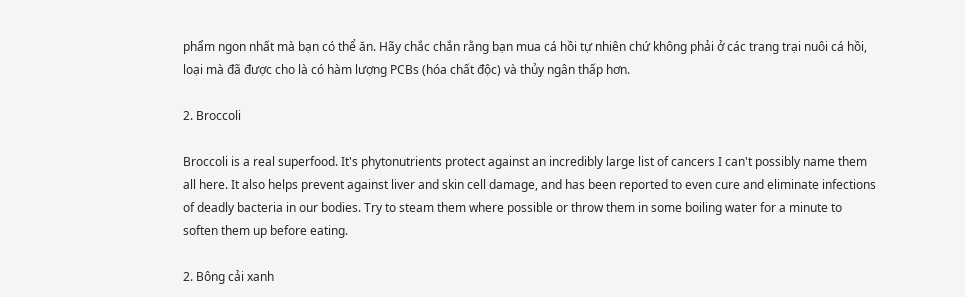phẩm ngon nhất mà bạn có thể ăn. Hãy chắc chắn rằng bạn mua cá hồi tự nhiên chứ không phải ở các trang trại nuôi cá hồi, loại mà đã được cho là có hàm lượng PCBs (hóa chất độc) và thủy ngân thấp hơn.

2. Broccoli

Broccoli is a real superfood. It's phytonutrients protect against an incredibly large list of cancers I can't possibly name them all here. It also helps prevent against liver and skin cell damage, and has been reported to even cure and eliminate infections of deadly bacteria in our bodies. Try to steam them where possible or throw them in some boiling water for a minute to soften them up before eating.

2. Bông cải xanh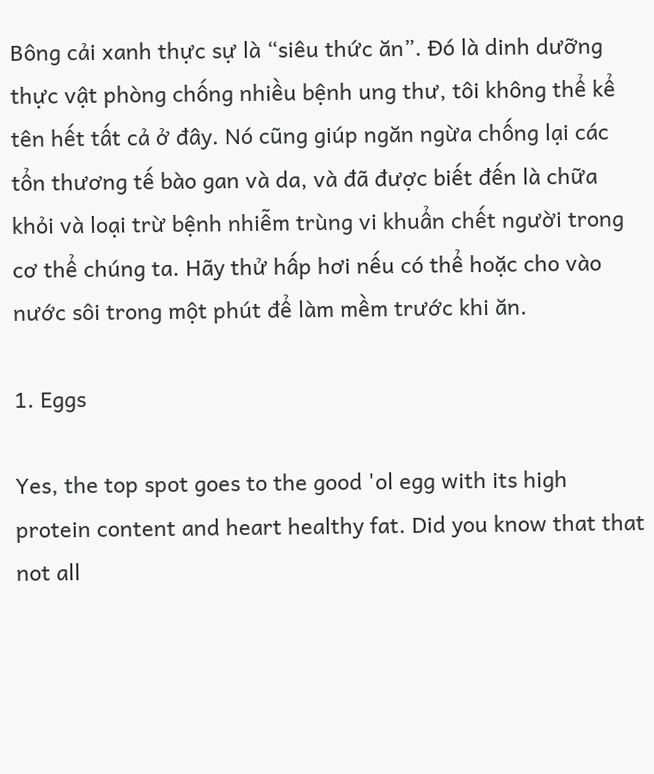Bông cải xanh thực sự là “siêu thức ăn”. Đó là dinh dưỡng thực vật phòng chống nhiều bệnh ung thư, tôi không thể kể tên hết tất cả ở đây. Nó cũng giúp ngăn ngừa chống lại các tổn thương tế bào gan và da, và đã được biết đến là chữa khỏi và loại trừ bệnh nhiễm trùng vi khuẩn chết người trong cơ thể chúng ta. Hãy thử hấp hơi nếu có thể hoặc cho vào nước sôi trong một phút để làm mềm trước khi ăn.

1. Eggs

Yes, the top spot goes to the good 'ol egg with its high protein content and heart healthy fat. Did you know that that not all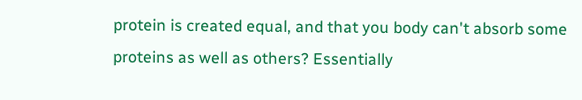protein is created equal, and that you body can't absorb some proteins as well as others? Essentially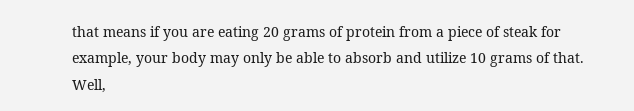that means if you are eating 20 grams of protein from a piece of steak for example, your body may only be able to absorb and utilize 10 grams of that. Well,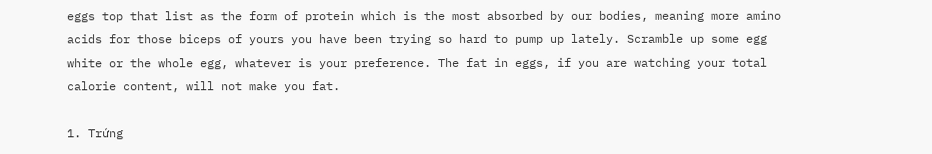eggs top that list as the form of protein which is the most absorbed by our bodies, meaning more amino acids for those biceps of yours you have been trying so hard to pump up lately. Scramble up some egg white or the whole egg, whatever is your preference. The fat in eggs, if you are watching your total calorie content, will not make you fat.

1. Trứng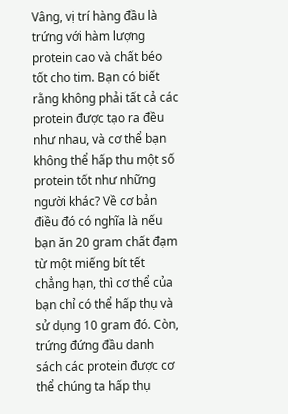Vâng, vị trí hàng đầu là trứng với hàm lượng protein cao và chất béo tốt cho tim. Bạn có biết rằng không phải tất cả các protein được tạo ra đều như nhau, và cơ thể bạn không thể hấp thu một số protein tốt như những người khác? Về cơ bản điều đó có nghĩa là nếu bạn ăn 20 gram chất đạm từ một miếng bít tết chẳng hạn, thì cơ thể của bạn chỉ có thể hấp thụ và sử dụng 10 gram đó. Còn, trứng đứng đầu danh sách các protein được cơ thể chúng ta hấp thụ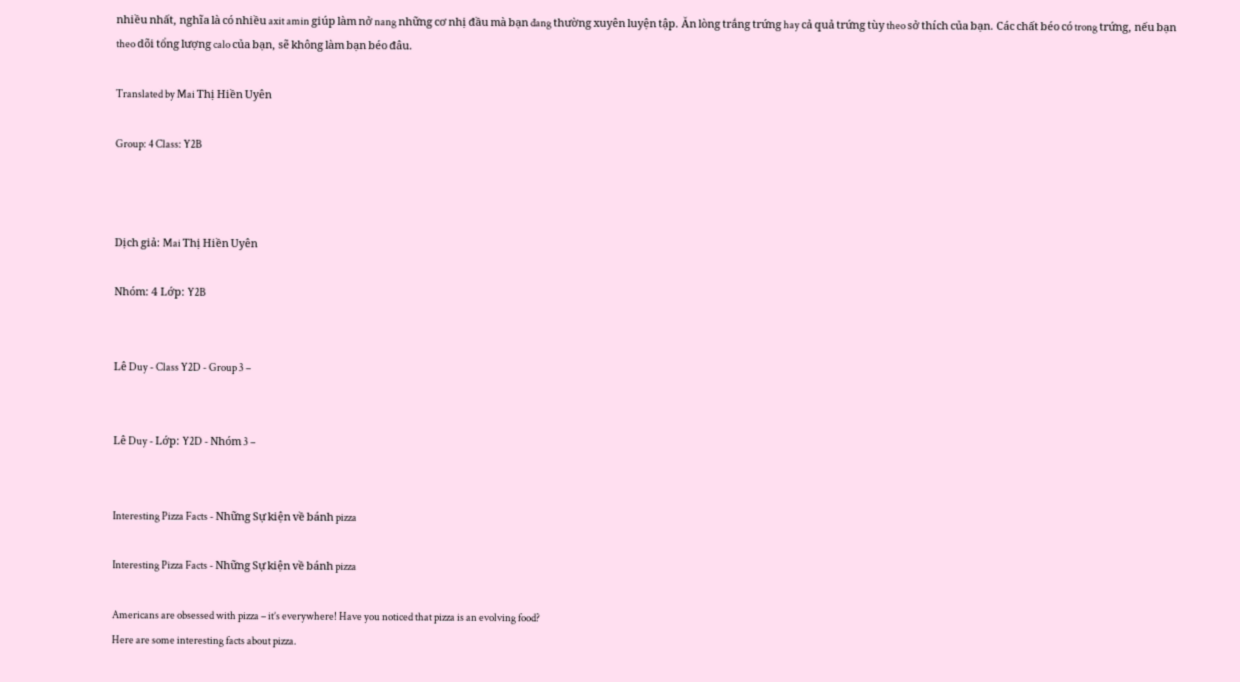nhiều nhất, nghĩa là có nhiều axit amin giúp làm nở nang những cơ nhị đầu mà bạn đang thường xuyên luyện tập. Ăn lòng trắng trứng hay cả quả trứng tùy theo sở thích của bạn. Các chất béo có trong trứng, nếu bạn theo dõi tổng lượng calo của bạn, sẽ không làm bạn béo đâu.

Translated by Mai Thị Hiền Uyên

Group: 4 Class: Y2B



Dịch giả: Mai Thị Hiền Uyên

Nhóm: 4 Lớp: Y2B


Lê Duy - Class Y2D - Group 3 –


Lê Duy - Lớp: Y2D - Nhóm 3 –


Interesting Pizza Facts - Những Sự kiện về bánh pizza

Interesting Pizza Facts - Những Sự kiện về bánh pizza

Americans are obsessed with pizza – it’s everywhere! Have you noticed that pizza is an evolving food?
Here are some interesting facts about pizza.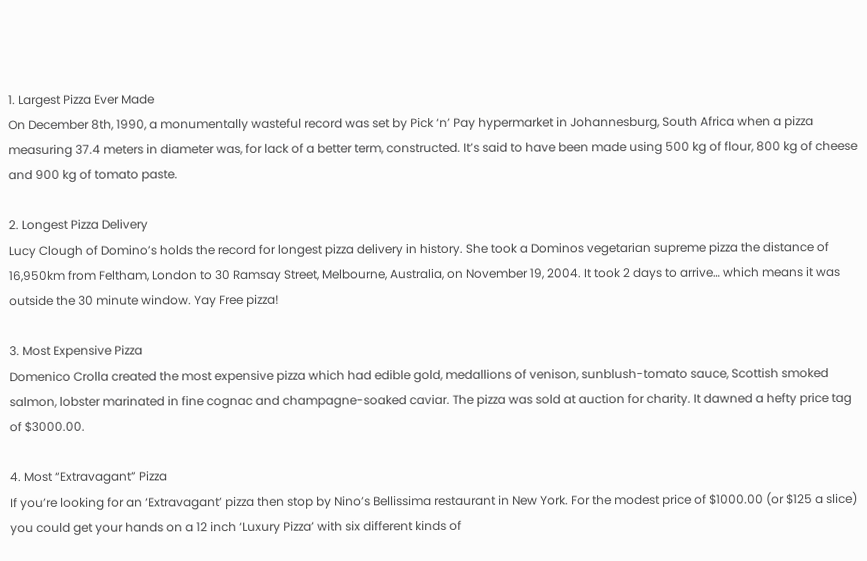1. Largest Pizza Ever Made
On December 8th, 1990, a monumentally wasteful record was set by Pick ‘n’ Pay hypermarket in Johannesburg, South Africa when a pizza measuring 37.4 meters in diameter was, for lack of a better term, constructed. It’s said to have been made using 500 kg of flour, 800 kg of cheese and 900 kg of tomato paste.

2. Longest Pizza Delivery
Lucy Clough of Domino’s holds the record for longest pizza delivery in history. She took a Dominos vegetarian supreme pizza the distance of 16,950km from Feltham, London to 30 Ramsay Street, Melbourne, Australia, on November 19, 2004. It took 2 days to arrive… which means it was outside the 30 minute window. Yay Free pizza!

3. Most Expensive Pizza
Domenico Crolla created the most expensive pizza which had edible gold, medallions of venison, sunblush-tomato sauce, Scottish smoked salmon, lobster marinated in fine cognac and champagne-soaked caviar. The pizza was sold at auction for charity. It dawned a hefty price tag of $3000.00.

4. Most “Extravagant” Pizza
If you’re looking for an ‘Extravagant’ pizza then stop by Nino’s Bellissima restaurant in New York. For the modest price of $1000.00 (or $125 a slice) you could get your hands on a 12 inch ‘Luxury Pizza’ with six different kinds of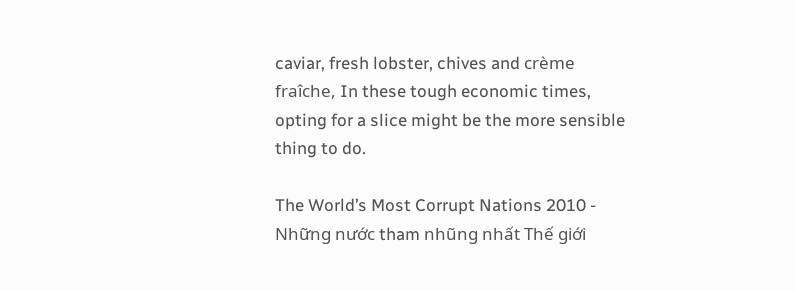caviar, fresh lobster, chives and crème fraîche, In these tough economic times, opting for a slice might be the more sensible thing to do.

The World’s Most Corrupt Nations 2010 - Những nước tham nhũng nhất Thế giới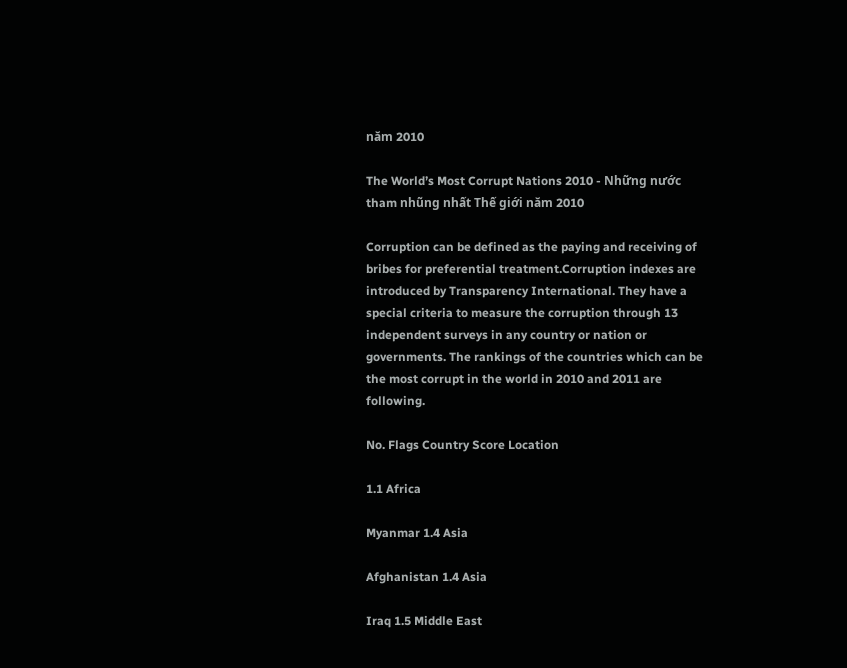năm 2010

The World’s Most Corrupt Nations 2010 - Những nước tham nhũng nhất Thế giới năm 2010

Corruption can be defined as the paying and receiving of bribes for preferential treatment.Corruption indexes are introduced by Transparency International. They have a special criteria to measure the corruption through 13 independent surveys in any country or nation or governments. The rankings of the countries which can be the most corrupt in the world in 2010 and 2011 are following.

No. Flags Country Score Location

1.1 Africa

Myanmar 1.4 Asia

Afghanistan 1.4 Asia

Iraq 1.5 Middle East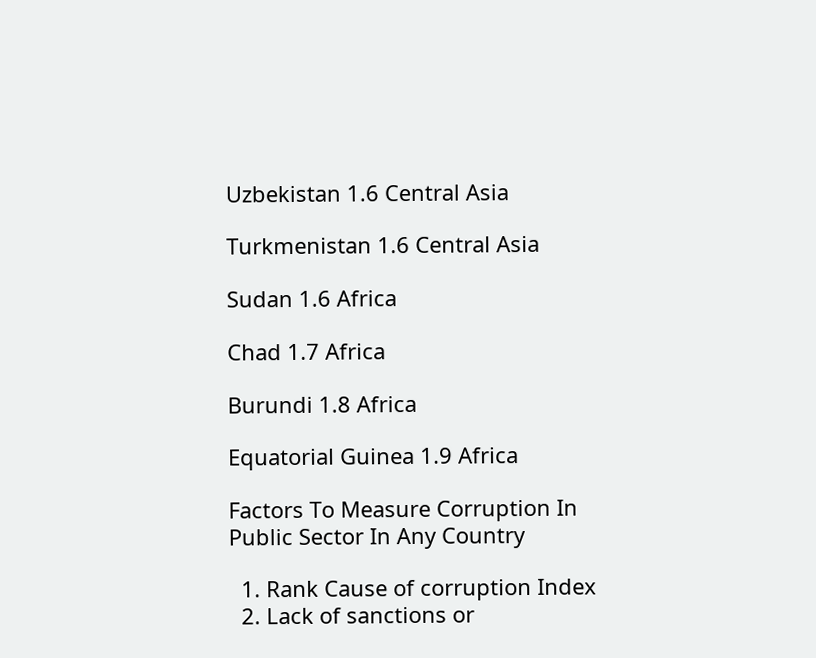Uzbekistan 1.6 Central Asia

Turkmenistan 1.6 Central Asia

Sudan 1.6 Africa

Chad 1.7 Africa

Burundi 1.8 Africa

Equatorial Guinea 1.9 Africa

Factors To Measure Corruption In Public Sector In Any Country

  1. Rank Cause of corruption Index
  2. Lack of sanctions or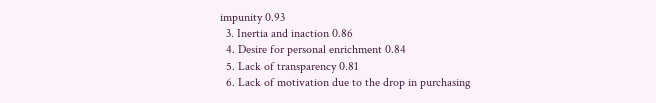impunity 0.93
  3. Inertia and inaction 0.86
  4. Desire for personal enrichment 0.84
  5. Lack of transparency 0.81
  6. Lack of motivation due to the drop in purchasing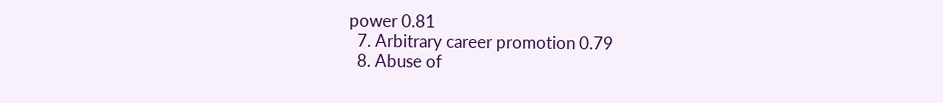power 0.81
  7. Arbitrary career promotion 0.79
  8. Abuse of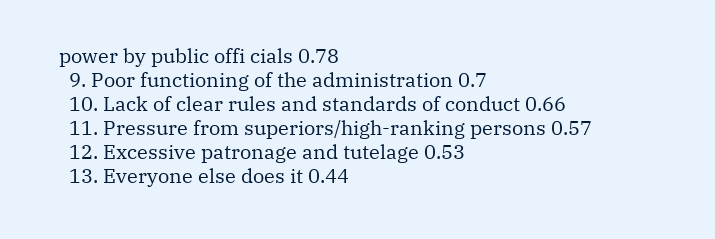power by public offi cials 0.78
  9. Poor functioning of the administration 0.7
  10. Lack of clear rules and standards of conduct 0.66
  11. Pressure from superiors/high-ranking persons 0.57
  12. Excessive patronage and tutelage 0.53
  13. Everyone else does it 0.44